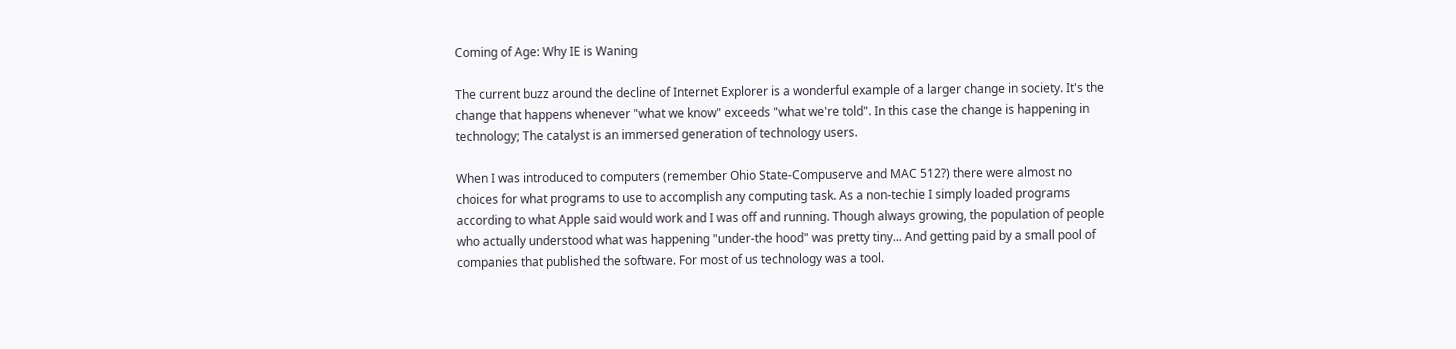Coming of Age: Why IE is Waning

The current buzz around the decline of Internet Explorer is a wonderful example of a larger change in society. It's the change that happens whenever "what we know" exceeds "what we're told". In this case the change is happening in technology; The catalyst is an immersed generation of technology users.

When I was introduced to computers (remember Ohio State-Compuserve and MAC 512?) there were almost no choices for what programs to use to accomplish any computing task. As a non-techie I simply loaded programs according to what Apple said would work and I was off and running. Though always growing, the population of people who actually understood what was happening "under-the hood" was pretty tiny... And getting paid by a small pool of companies that published the software. For most of us technology was a tool.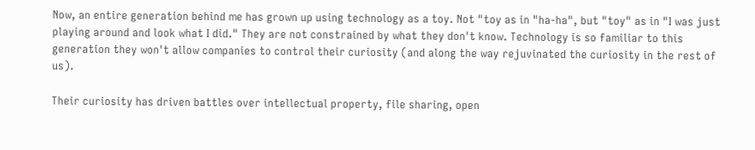Now, an entire generation behind me has grown up using technology as a toy. Not "toy as in "ha-ha", but "toy" as in "I was just playing around and look what I did." They are not constrained by what they don't know. Technology is so familiar to this generation they won't allow companies to control their curiosity (and along the way rejuvinated the curiosity in the rest of us).

Their curiosity has driven battles over intellectual property, file sharing, open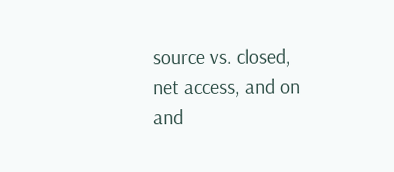source vs. closed, net access, and on and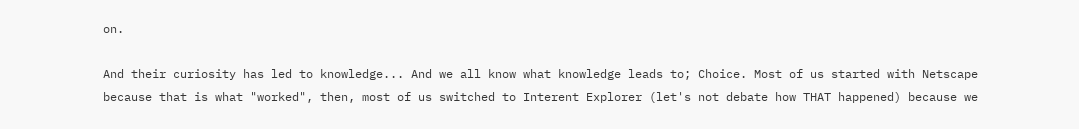on.

And their curiosity has led to knowledge... And we all know what knowledge leads to; Choice. Most of us started with Netscape because that is what "worked", then, most of us switched to Interent Explorer (let's not debate how THAT happened) because we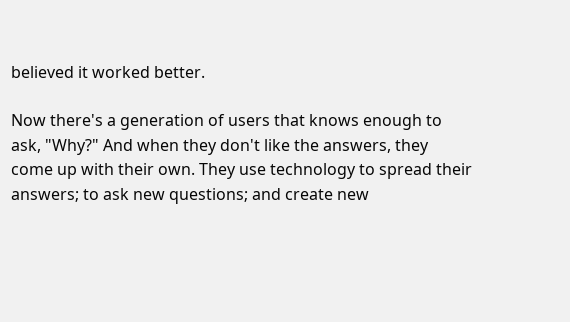believed it worked better.

Now there's a generation of users that knows enough to ask, "Why?" And when they don't like the answers, they come up with their own. They use technology to spread their answers; to ask new questions; and create new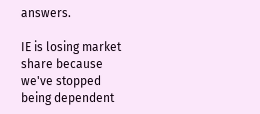answers.

IE is losing market share because we've stopped being dependent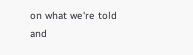on what we're told and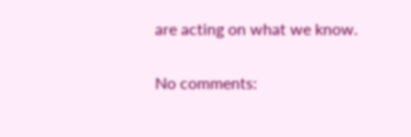are acting on what we know.

No comments: